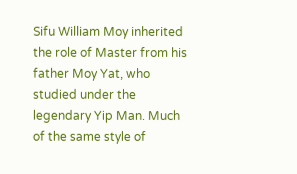Sifu William Moy inherited the role of Master from his father Moy Yat, who studied under the legendary Yip Man. Much of the same style of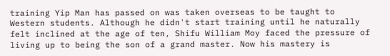training Yip Man has passed on was taken overseas to be taught to Western students. Although he didn't start training until he naturally felt inclined at the age of ten, Shifu William Moy faced the pressure of living up to being the son of a grand master. Now his mastery is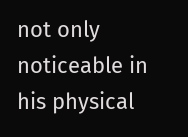not only noticeable in his physical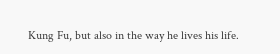Kung Fu, but also in the way he lives his life.